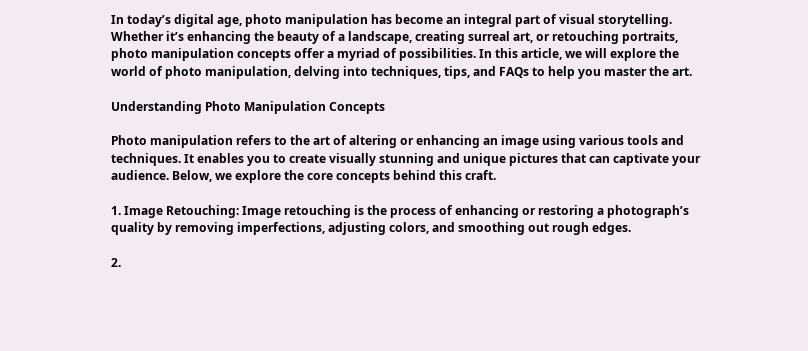In today’s digital age, photo manipulation has become an integral part of visual storytelling. Whether it’s enhancing the beauty of a landscape, creating surreal art, or retouching portraits, photo manipulation concepts offer a myriad of possibilities. In this article, we will explore the world of photo manipulation, delving into techniques, tips, and FAQs to help you master the art.

Understanding Photo Manipulation Concepts

Photo manipulation refers to the art of altering or enhancing an image using various tools and techniques. It enables you to create visually stunning and unique pictures that can captivate your audience. Below, we explore the core concepts behind this craft.

1. Image Retouching: Image retouching is the process of enhancing or restoring a photograph’s quality by removing imperfections, adjusting colors, and smoothing out rough edges.

2.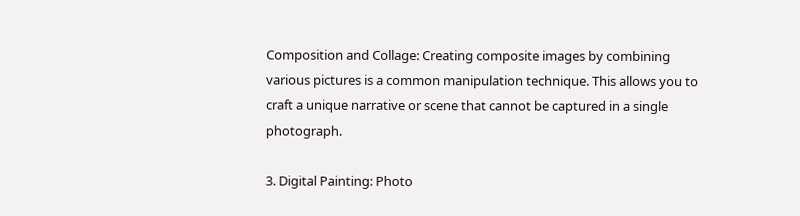Composition and Collage: Creating composite images by combining various pictures is a common manipulation technique. This allows you to craft a unique narrative or scene that cannot be captured in a single photograph.

3. Digital Painting: Photo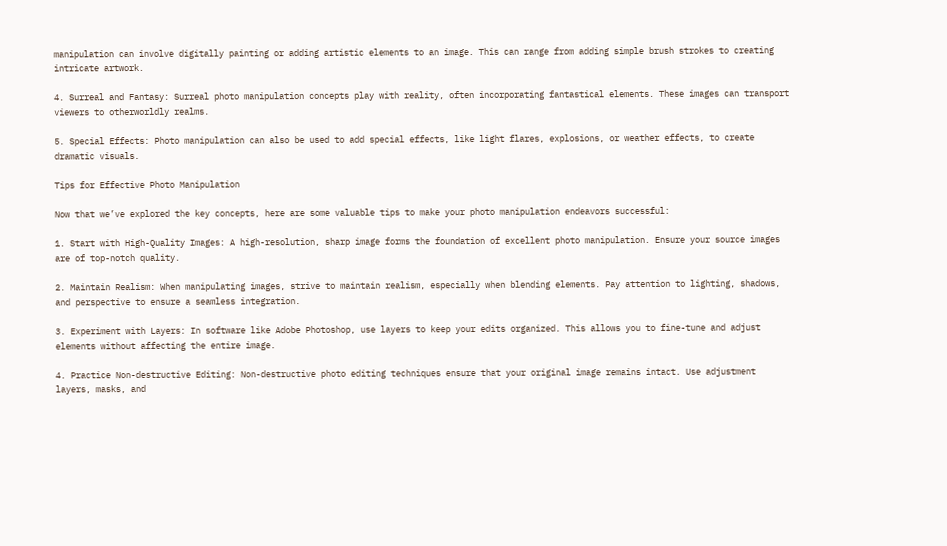manipulation can involve digitally painting or adding artistic elements to an image. This can range from adding simple brush strokes to creating intricate artwork.

4. Surreal and Fantasy: Surreal photo manipulation concepts play with reality, often incorporating fantastical elements. These images can transport viewers to otherworldly realms.

5. Special Effects: Photo manipulation can also be used to add special effects, like light flares, explosions, or weather effects, to create dramatic visuals.

Tips for Effective Photo Manipulation

Now that we’ve explored the key concepts, here are some valuable tips to make your photo manipulation endeavors successful:

1. Start with High-Quality Images: A high-resolution, sharp image forms the foundation of excellent photo manipulation. Ensure your source images are of top-notch quality.

2. Maintain Realism: When manipulating images, strive to maintain realism, especially when blending elements. Pay attention to lighting, shadows, and perspective to ensure a seamless integration.

3. Experiment with Layers: In software like Adobe Photoshop, use layers to keep your edits organized. This allows you to fine-tune and adjust elements without affecting the entire image.

4. Practice Non-destructive Editing: Non-destructive photo editing techniques ensure that your original image remains intact. Use adjustment layers, masks, and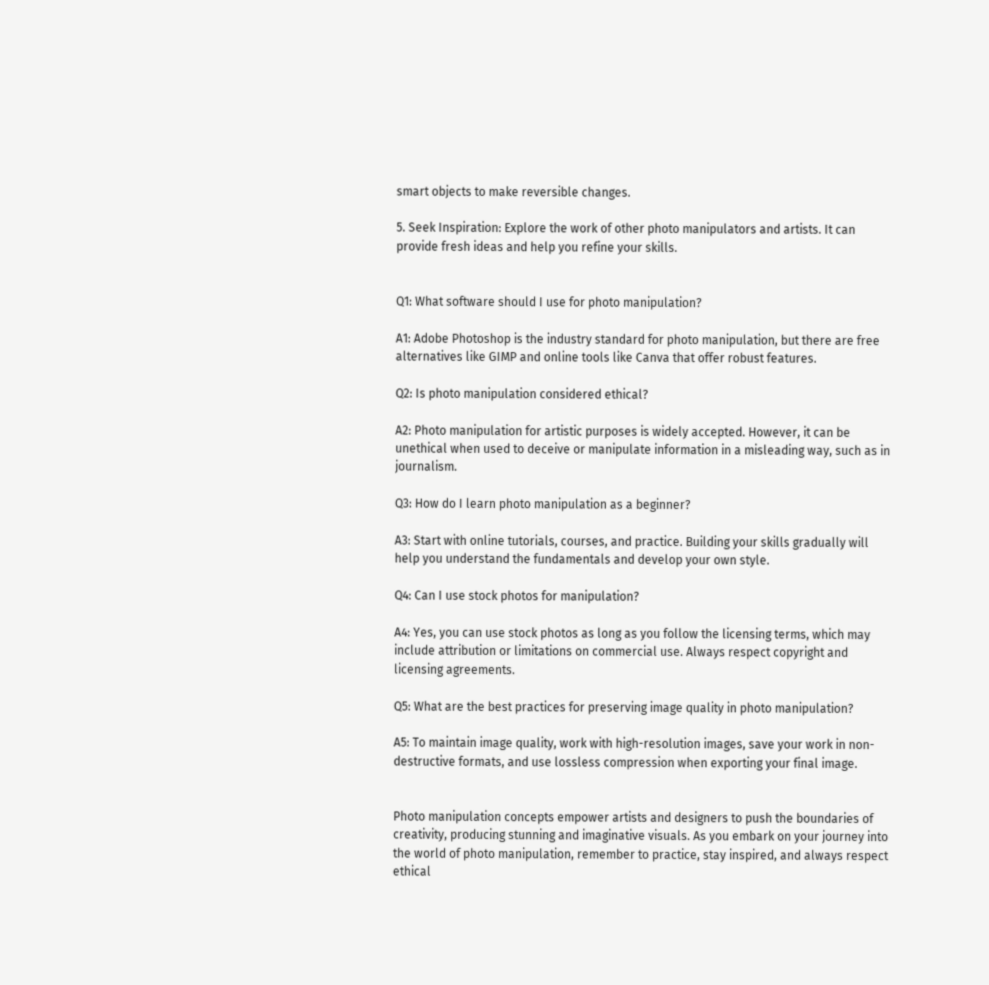smart objects to make reversible changes.

5. Seek Inspiration: Explore the work of other photo manipulators and artists. It can provide fresh ideas and help you refine your skills.


Q1: What software should I use for photo manipulation?

A1: Adobe Photoshop is the industry standard for photo manipulation, but there are free alternatives like GIMP and online tools like Canva that offer robust features.

Q2: Is photo manipulation considered ethical?

A2: Photo manipulation for artistic purposes is widely accepted. However, it can be unethical when used to deceive or manipulate information in a misleading way, such as in journalism.

Q3: How do I learn photo manipulation as a beginner?

A3: Start with online tutorials, courses, and practice. Building your skills gradually will help you understand the fundamentals and develop your own style.

Q4: Can I use stock photos for manipulation?

A4: Yes, you can use stock photos as long as you follow the licensing terms, which may include attribution or limitations on commercial use. Always respect copyright and licensing agreements.

Q5: What are the best practices for preserving image quality in photo manipulation?

A5: To maintain image quality, work with high-resolution images, save your work in non-destructive formats, and use lossless compression when exporting your final image.


Photo manipulation concepts empower artists and designers to push the boundaries of creativity, producing stunning and imaginative visuals. As you embark on your journey into the world of photo manipulation, remember to practice, stay inspired, and always respect ethical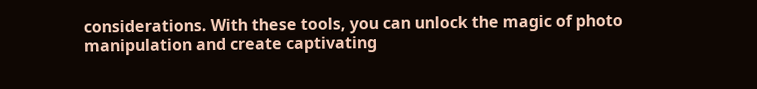considerations. With these tools, you can unlock the magic of photo manipulation and create captivating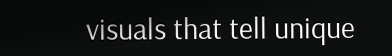visuals that tell unique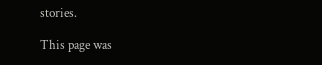stories.

This page was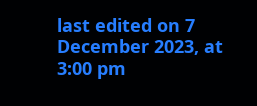last edited on 7 December 2023, at 3:00 pm